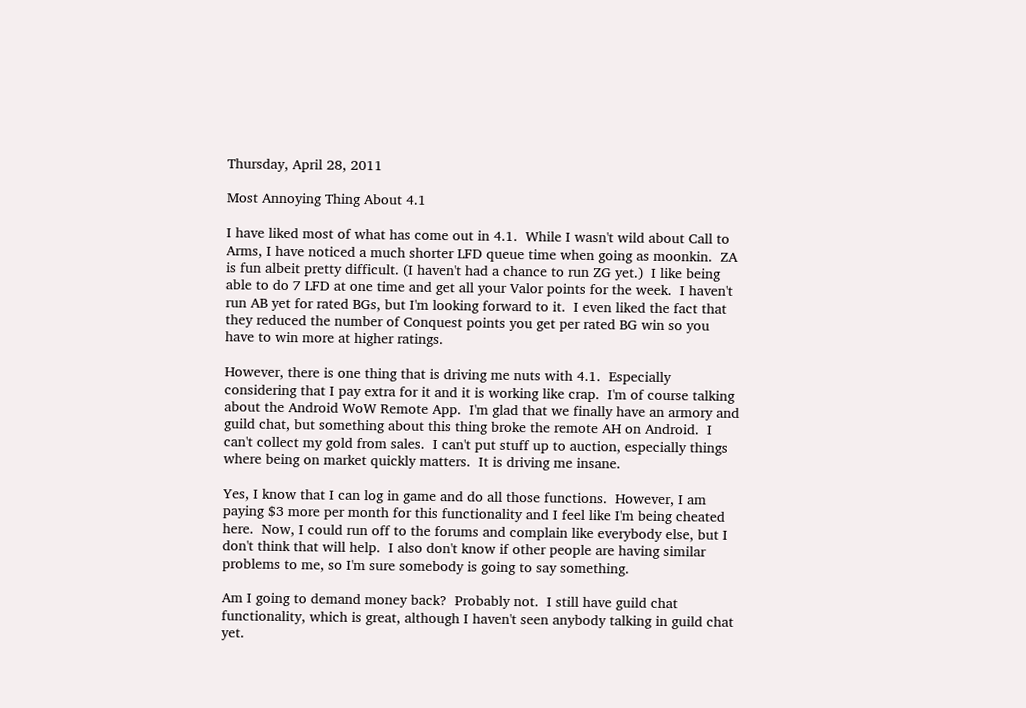Thursday, April 28, 2011

Most Annoying Thing About 4.1

I have liked most of what has come out in 4.1.  While I wasn't wild about Call to Arms, I have noticed a much shorter LFD queue time when going as moonkin.  ZA is fun albeit pretty difficult. (I haven't had a chance to run ZG yet.)  I like being able to do 7 LFD at one time and get all your Valor points for the week.  I haven't run AB yet for rated BGs, but I'm looking forward to it.  I even liked the fact that they reduced the number of Conquest points you get per rated BG win so you have to win more at higher ratings.

However, there is one thing that is driving me nuts with 4.1.  Especially considering that I pay extra for it and it is working like crap.  I'm of course talking about the Android WoW Remote App.  I'm glad that we finally have an armory and guild chat, but something about this thing broke the remote AH on Android.  I can't collect my gold from sales.  I can't put stuff up to auction, especially things where being on market quickly matters.  It is driving me insane.

Yes, I know that I can log in game and do all those functions.  However, I am paying $3 more per month for this functionality and I feel like I'm being cheated here.  Now, I could run off to the forums and complain like everybody else, but I don't think that will help.  I also don't know if other people are having similar problems to me, so I'm sure somebody is going to say something.

Am I going to demand money back?  Probably not.  I still have guild chat functionality, which is great, although I haven't seen anybody talking in guild chat yet.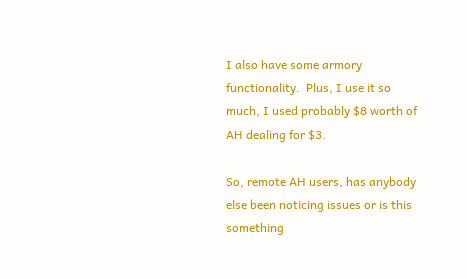I also have some armory functionality.  Plus, I use it so much, I used probably $8 worth of AH dealing for $3.

So, remote AH users, has anybody else been noticing issues or is this something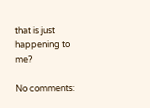that is just happening to me?

No comments: